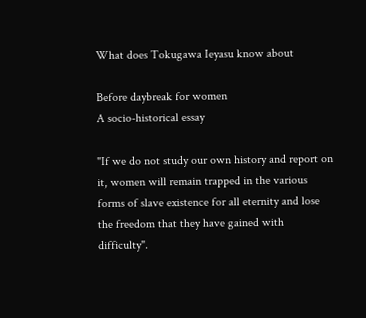What does Tokugawa Ieyasu know about

Before daybreak for women
A socio-historical essay

"If we do not study our own history and report on it, women will remain trapped in the various forms of slave existence for all eternity and lose the freedom that they have gained with difficulty".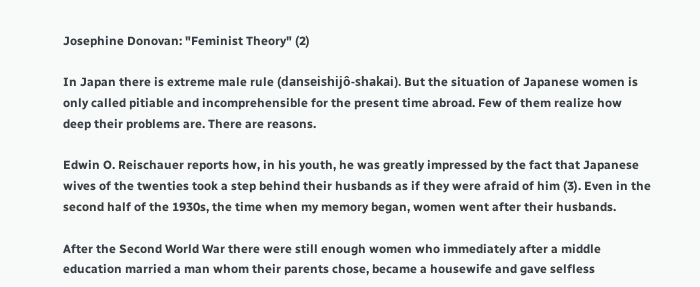Josephine Donovan: "Feminist Theory" (2)

In Japan there is extreme male rule (danseishijô-shakai). But the situation of Japanese women is only called pitiable and incomprehensible for the present time abroad. Few of them realize how deep their problems are. There are reasons.

Edwin O. Reischauer reports how, in his youth, he was greatly impressed by the fact that Japanese wives of the twenties took a step behind their husbands as if they were afraid of him (3). Even in the second half of the 1930s, the time when my memory began, women went after their husbands.

After the Second World War there were still enough women who immediately after a middle education married a man whom their parents chose, became a housewife and gave selfless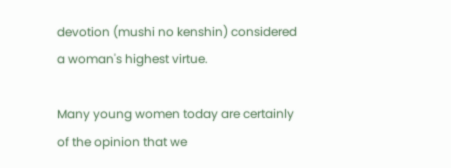devotion (mushi no kenshin) considered a woman's highest virtue.

Many young women today are certainly of the opinion that we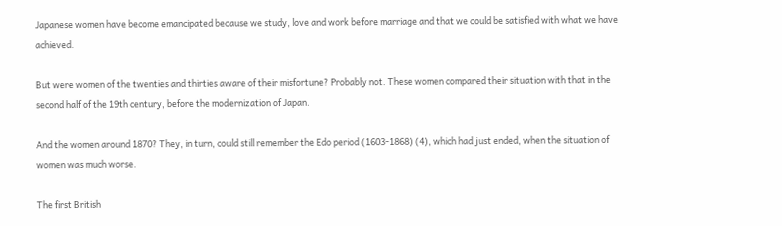Japanese women have become emancipated because we study, love and work before marriage and that we could be satisfied with what we have achieved.

But were women of the twenties and thirties aware of their misfortune? Probably not. These women compared their situation with that in the second half of the 19th century, before the modernization of Japan.

And the women around 1870? They, in turn, could still remember the Edo period (1603-1868) (4), which had just ended, when the situation of women was much worse.

The first British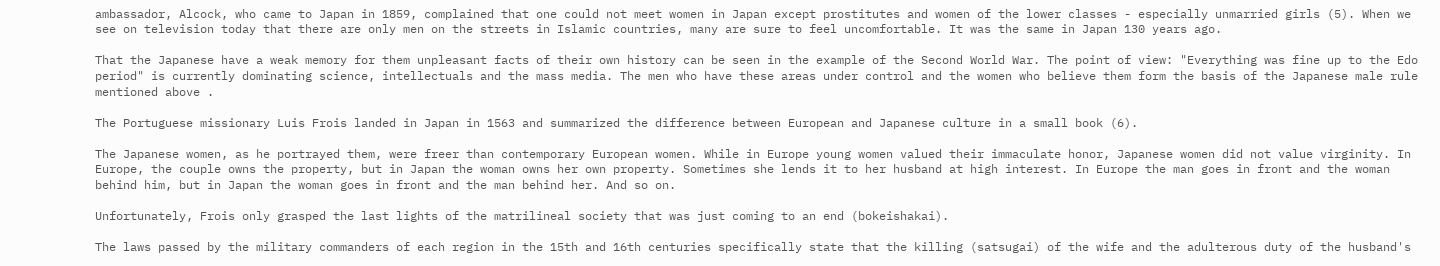ambassador, Alcock, who came to Japan in 1859, complained that one could not meet women in Japan except prostitutes and women of the lower classes - especially unmarried girls (5). When we see on television today that there are only men on the streets in Islamic countries, many are sure to feel uncomfortable. It was the same in Japan 130 years ago.

That the Japanese have a weak memory for them unpleasant facts of their own history can be seen in the example of the Second World War. The point of view: "Everything was fine up to the Edo period" is currently dominating science, intellectuals and the mass media. The men who have these areas under control and the women who believe them form the basis of the Japanese male rule mentioned above .

The Portuguese missionary Luis Frois landed in Japan in 1563 and summarized the difference between European and Japanese culture in a small book (6).

The Japanese women, as he portrayed them, were freer than contemporary European women. While in Europe young women valued their immaculate honor, Japanese women did not value virginity. In Europe, the couple owns the property, but in Japan the woman owns her own property. Sometimes she lends it to her husband at high interest. In Europe the man goes in front and the woman behind him, but in Japan the woman goes in front and the man behind her. And so on.

Unfortunately, Frois only grasped the last lights of the matrilineal society that was just coming to an end (bokeishakai).

The laws passed by the military commanders of each region in the 15th and 16th centuries specifically state that the killing (satsugai) of the wife and the adulterous duty of the husband's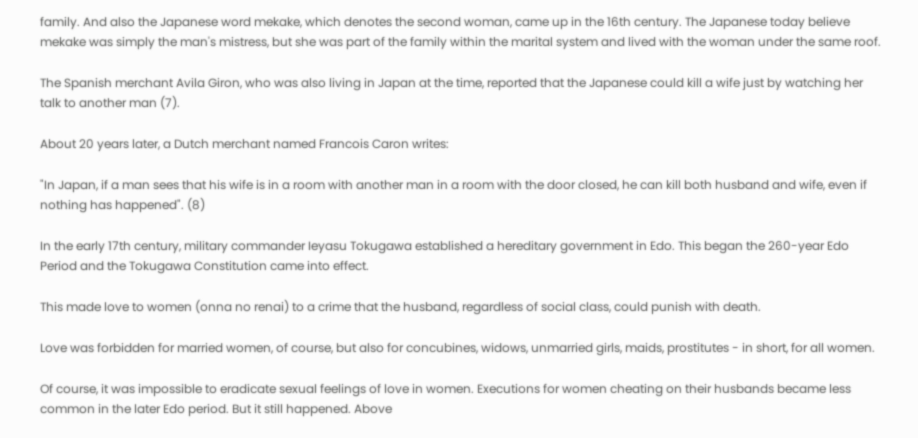family. And also the Japanese word mekake, which denotes the second woman, came up in the 16th century. The Japanese today believe mekake was simply the man's mistress, but she was part of the family within the marital system and lived with the woman under the same roof.

The Spanish merchant Avila Giron, who was also living in Japan at the time, reported that the Japanese could kill a wife just by watching her talk to another man (7).

About 20 years later, a Dutch merchant named Francois Caron writes:

"In Japan, if a man sees that his wife is in a room with another man in a room with the door closed, he can kill both husband and wife, even if nothing has happened". (8)

In the early 17th century, military commander Ieyasu Tokugawa established a hereditary government in Edo. This began the 260-year Edo Period and the Tokugawa Constitution came into effect.

This made love to women (onna no renai) to a crime that the husband, regardless of social class, could punish with death.

Love was forbidden for married women, of course, but also for concubines, widows, unmarried girls, maids, prostitutes - in short, for all women.

Of course, it was impossible to eradicate sexual feelings of love in women. Executions for women cheating on their husbands became less common in the later Edo period. But it still happened. Above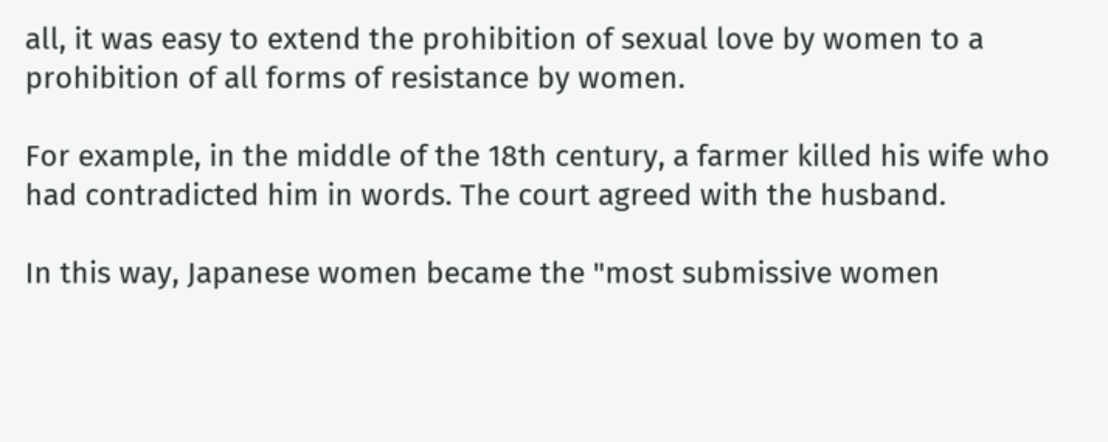all, it was easy to extend the prohibition of sexual love by women to a prohibition of all forms of resistance by women.

For example, in the middle of the 18th century, a farmer killed his wife who had contradicted him in words. The court agreed with the husband.

In this way, Japanese women became the "most submissive women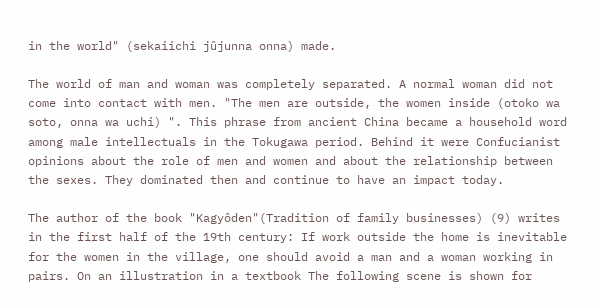in the world" (sekaiichi jûjunna onna) made.

The world of man and woman was completely separated. A normal woman did not come into contact with men. "The men are outside, the women inside (otoko wa soto, onna wa uchi) ". This phrase from ancient China became a household word among male intellectuals in the Tokugawa period. Behind it were Confucianist opinions about the role of men and women and about the relationship between the sexes. They dominated then and continue to have an impact today.

The author of the book "Kagyôden"(Tradition of family businesses) (9) writes in the first half of the 19th century: If work outside the home is inevitable for the women in the village, one should avoid a man and a woman working in pairs. On an illustration in a textbook The following scene is shown for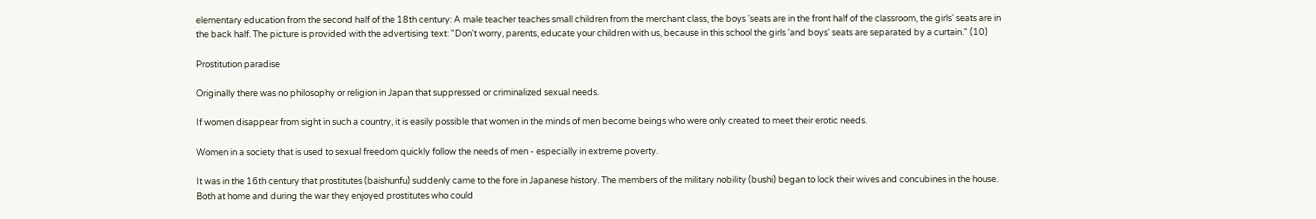elementary education from the second half of the 18th century: A male teacher teaches small children from the merchant class, the boys 'seats are in the front half of the classroom, the girls' seats are in the back half. The picture is provided with the advertising text: "Don't worry, parents, educate your children with us, because in this school the girls 'and boys' seats are separated by a curtain." (10)

Prostitution paradise

Originally there was no philosophy or religion in Japan that suppressed or criminalized sexual needs.

If women disappear from sight in such a country, it is easily possible that women in the minds of men become beings who were only created to meet their erotic needs.

Women in a society that is used to sexual freedom quickly follow the needs of men - especially in extreme poverty.

It was in the 16th century that prostitutes (baishunfu) suddenly came to the fore in Japanese history. The members of the military nobility (bushi) began to lock their wives and concubines in the house. Both at home and during the war they enjoyed prostitutes who could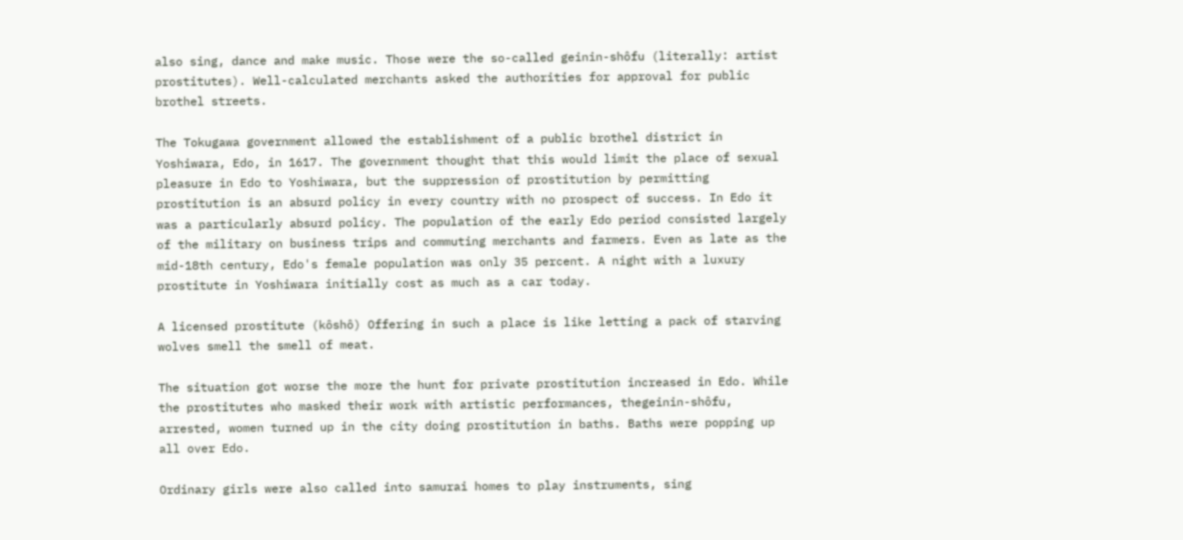also sing, dance and make music. Those were the so-called geinin-shôfu (literally: artist prostitutes). Well-calculated merchants asked the authorities for approval for public brothel streets.

The Tokugawa government allowed the establishment of a public brothel district in Yoshiwara, Edo, in 1617. The government thought that this would limit the place of sexual pleasure in Edo to Yoshiwara, but the suppression of prostitution by permitting prostitution is an absurd policy in every country with no prospect of success. In Edo it was a particularly absurd policy. The population of the early Edo period consisted largely of the military on business trips and commuting merchants and farmers. Even as late as the mid-18th century, Edo's female population was only 35 percent. A night with a luxury prostitute in Yoshiwara initially cost as much as a car today.

A licensed prostitute (kôshô) Offering in such a place is like letting a pack of starving wolves smell the smell of meat.

The situation got worse the more the hunt for private prostitution increased in Edo. While the prostitutes who masked their work with artistic performances, thegeinin-shôfu, arrested, women turned up in the city doing prostitution in baths. Baths were popping up all over Edo.

Ordinary girls were also called into samurai homes to play instruments, sing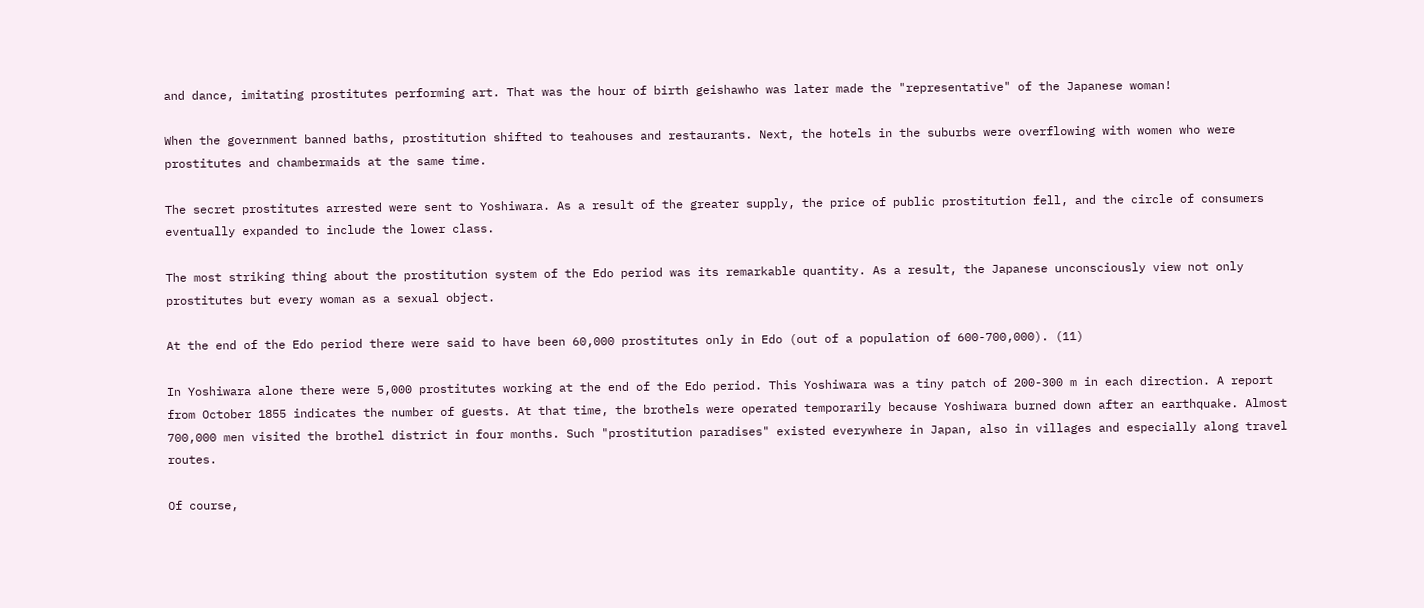and dance, imitating prostitutes performing art. That was the hour of birth geishawho was later made the "representative" of the Japanese woman!

When the government banned baths, prostitution shifted to teahouses and restaurants. Next, the hotels in the suburbs were overflowing with women who were prostitutes and chambermaids at the same time.

The secret prostitutes arrested were sent to Yoshiwara. As a result of the greater supply, the price of public prostitution fell, and the circle of consumers eventually expanded to include the lower class.

The most striking thing about the prostitution system of the Edo period was its remarkable quantity. As a result, the Japanese unconsciously view not only prostitutes but every woman as a sexual object.

At the end of the Edo period there were said to have been 60,000 prostitutes only in Edo (out of a population of 600-700,000). (11)

In Yoshiwara alone there were 5,000 prostitutes working at the end of the Edo period. This Yoshiwara was a tiny patch of 200-300 m in each direction. A report from October 1855 indicates the number of guests. At that time, the brothels were operated temporarily because Yoshiwara burned down after an earthquake. Almost 700,000 men visited the brothel district in four months. Such "prostitution paradises" existed everywhere in Japan, also in villages and especially along travel routes.

Of course,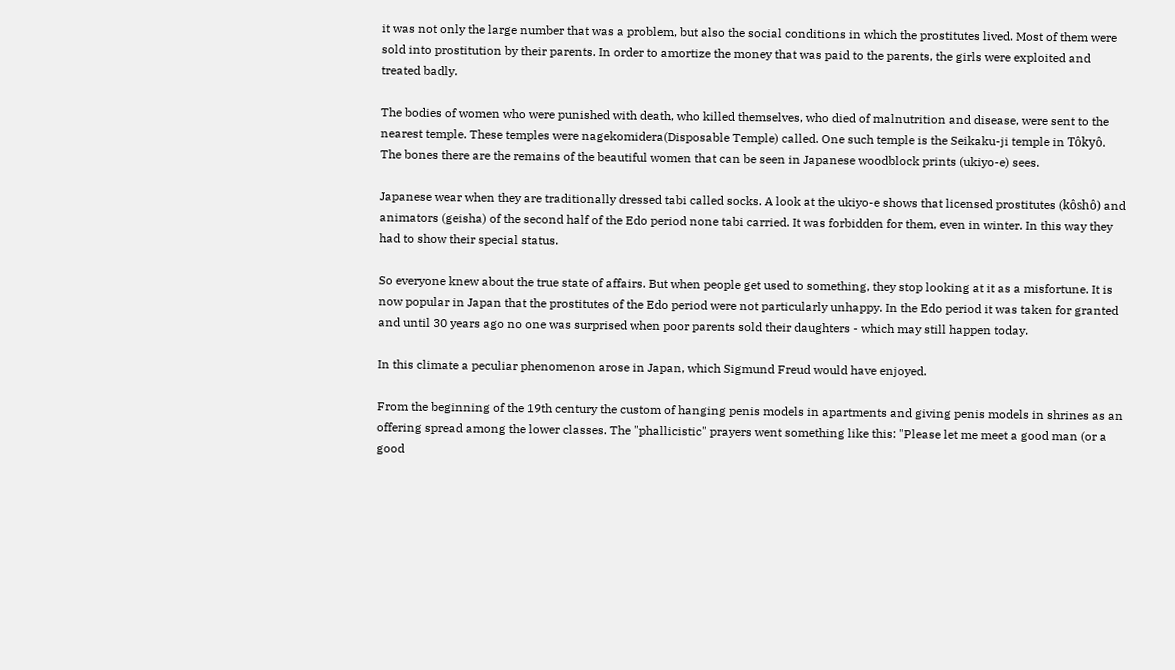it was not only the large number that was a problem, but also the social conditions in which the prostitutes lived. Most of them were sold into prostitution by their parents. In order to amortize the money that was paid to the parents, the girls were exploited and treated badly.

The bodies of women who were punished with death, who killed themselves, who died of malnutrition and disease, were sent to the nearest temple. These temples were nagekomidera(Disposable Temple) called. One such temple is the Seikaku-ji temple in Tôkyô. The bones there are the remains of the beautiful women that can be seen in Japanese woodblock prints (ukiyo-e) sees.

Japanese wear when they are traditionally dressed tabi called socks. A look at the ukiyo-e shows that licensed prostitutes (kôshô) and animators (geisha) of the second half of the Edo period none tabi carried. It was forbidden for them, even in winter. In this way they had to show their special status.

So everyone knew about the true state of affairs. But when people get used to something, they stop looking at it as a misfortune. It is now popular in Japan that the prostitutes of the Edo period were not particularly unhappy. In the Edo period it was taken for granted and until 30 years ago no one was surprised when poor parents sold their daughters - which may still happen today.

In this climate a peculiar phenomenon arose in Japan, which Sigmund Freud would have enjoyed.

From the beginning of the 19th century the custom of hanging penis models in apartments and giving penis models in shrines as an offering spread among the lower classes. The "phallicistic" prayers went something like this: "Please let me meet a good man (or a good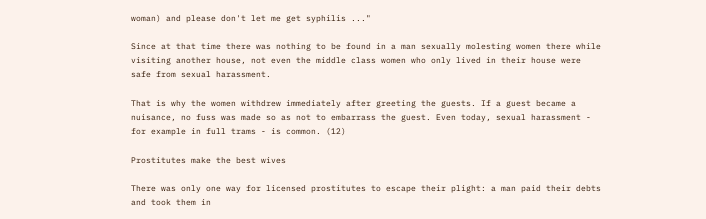woman) and please don't let me get syphilis ..."

Since at that time there was nothing to be found in a man sexually molesting women there while visiting another house, not even the middle class women who only lived in their house were safe from sexual harassment.

That is why the women withdrew immediately after greeting the guests. If a guest became a nuisance, no fuss was made so as not to embarrass the guest. Even today, sexual harassment - for example in full trams - is common. (12)

Prostitutes make the best wives

There was only one way for licensed prostitutes to escape their plight: a man paid their debts and took them in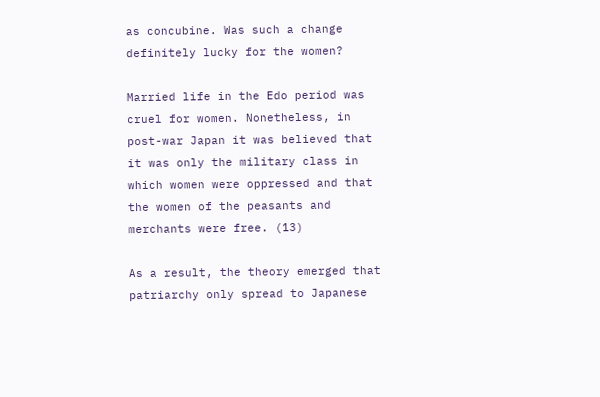as concubine. Was such a change definitely lucky for the women?

Married life in the Edo period was cruel for women. Nonetheless, in post-war Japan it was believed that it was only the military class in which women were oppressed and that the women of the peasants and merchants were free. (13)

As a result, the theory emerged that patriarchy only spread to Japanese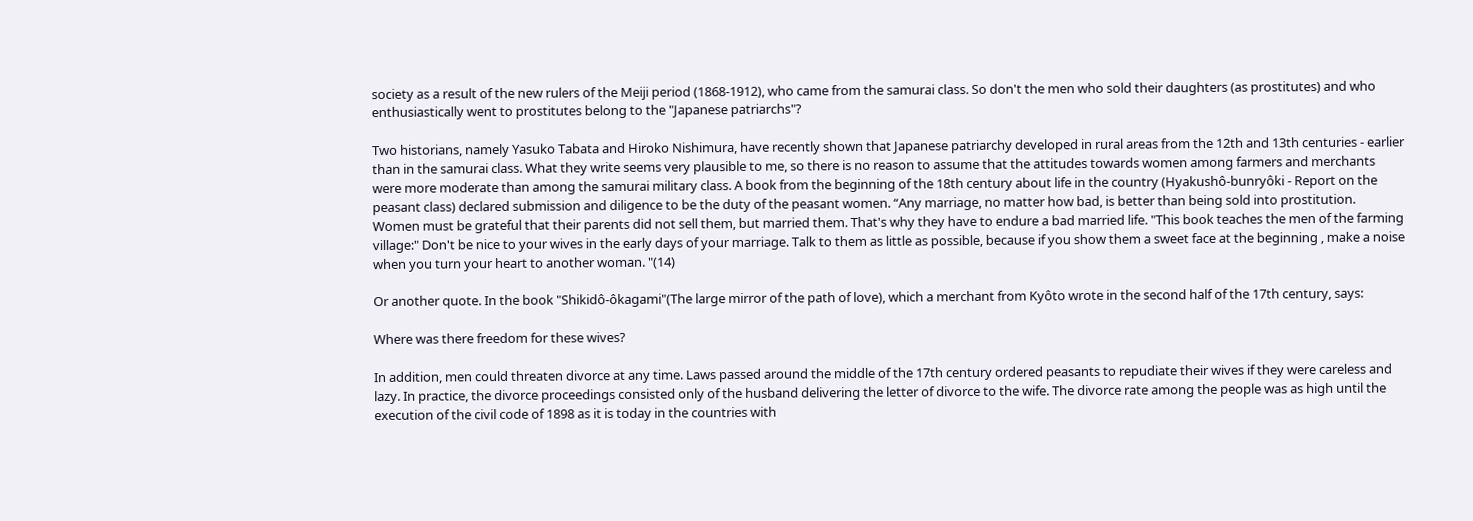society as a result of the new rulers of the Meiji period (1868-1912), who came from the samurai class. So don't the men who sold their daughters (as prostitutes) and who enthusiastically went to prostitutes belong to the "Japanese patriarchs"?

Two historians, namely Yasuko Tabata and Hiroko Nishimura, have recently shown that Japanese patriarchy developed in rural areas from the 12th and 13th centuries - earlier than in the samurai class. What they write seems very plausible to me, so there is no reason to assume that the attitudes towards women among farmers and merchants were more moderate than among the samurai military class. A book from the beginning of the 18th century about life in the country (Hyakushô-bunryôki - Report on the peasant class) declared submission and diligence to be the duty of the peasant women. “Any marriage, no matter how bad, is better than being sold into prostitution. Women must be grateful that their parents did not sell them, but married them. That's why they have to endure a bad married life. "This book teaches the men of the farming village:" Don't be nice to your wives in the early days of your marriage. Talk to them as little as possible, because if you show them a sweet face at the beginning , make a noise when you turn your heart to another woman. "(14)

Or another quote. In the book "Shikidô-ôkagami"(The large mirror of the path of love), which a merchant from Kyôto wrote in the second half of the 17th century, says:

Where was there freedom for these wives?

In addition, men could threaten divorce at any time. Laws passed around the middle of the 17th century ordered peasants to repudiate their wives if they were careless and lazy. In practice, the divorce proceedings consisted only of the husband delivering the letter of divorce to the wife. The divorce rate among the people was as high until the execution of the civil code of 1898 as it is today in the countries with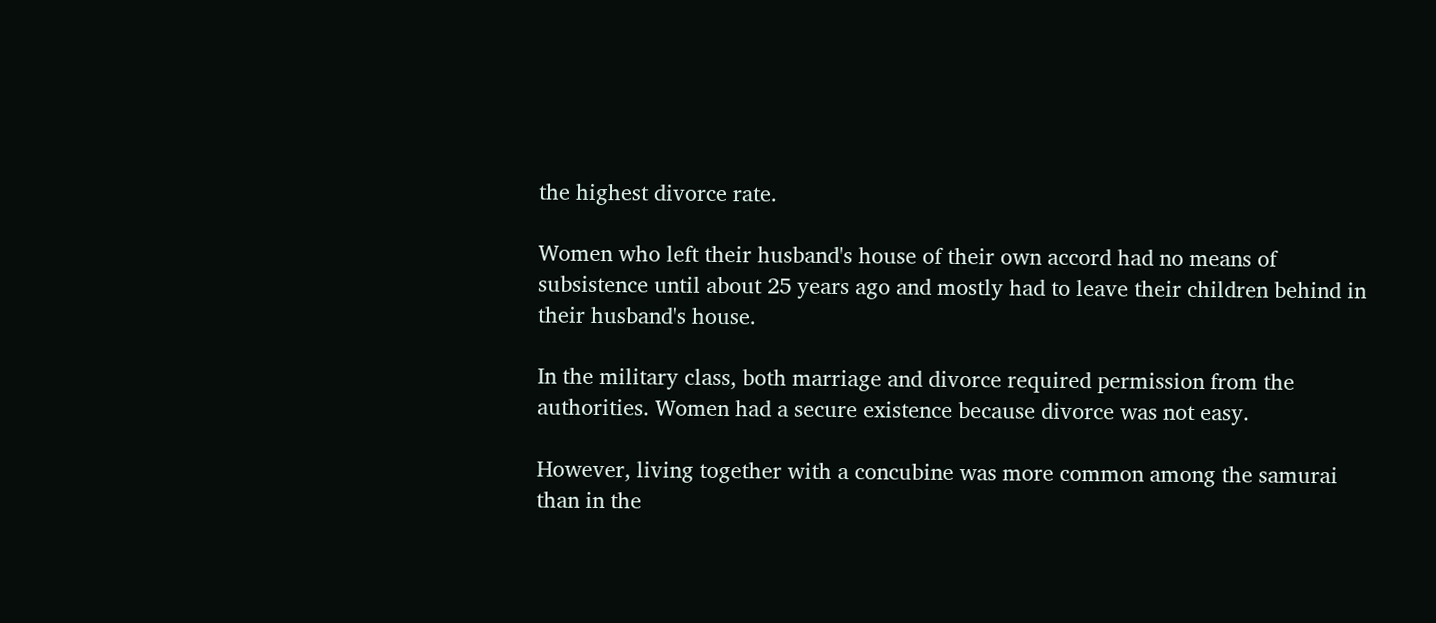the highest divorce rate.

Women who left their husband's house of their own accord had no means of subsistence until about 25 years ago and mostly had to leave their children behind in their husband's house.

In the military class, both marriage and divorce required permission from the authorities. Women had a secure existence because divorce was not easy.

However, living together with a concubine was more common among the samurai than in the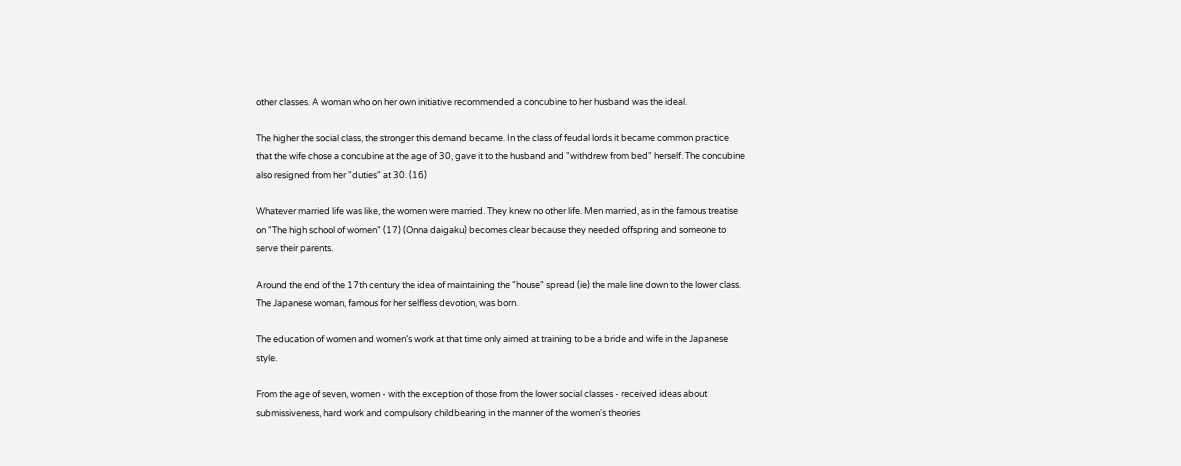other classes. A woman who on her own initiative recommended a concubine to her husband was the ideal.

The higher the social class, the stronger this demand became. In the class of feudal lords it became common practice that the wife chose a concubine at the age of 30, gave it to the husband and "withdrew from bed" herself. The concubine also resigned from her "duties" at 30. (16)

Whatever married life was like, the women were married. They knew no other life. Men married, as in the famous treatise on "The high school of women" (17) (Onna daigaku) becomes clear because they needed offspring and someone to serve their parents.

Around the end of the 17th century the idea of maintaining the "house" spread (ie) the male line down to the lower class. The Japanese woman, famous for her selfless devotion, was born.

The education of women and women’s work at that time only aimed at training to be a bride and wife in the Japanese style.

From the age of seven, women - with the exception of those from the lower social classes - received ideas about submissiveness, hard work and compulsory childbearing in the manner of the women's theories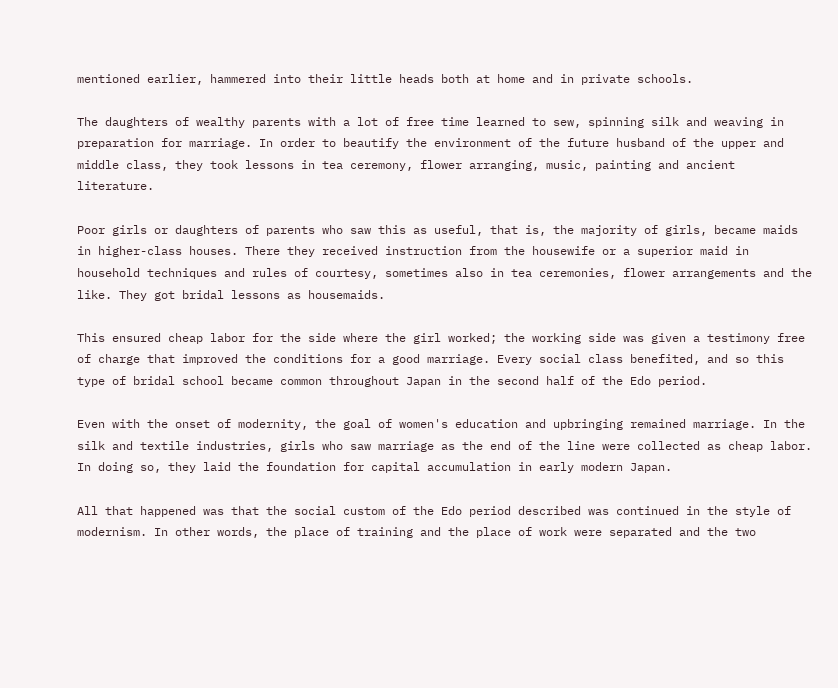mentioned earlier, hammered into their little heads both at home and in private schools.

The daughters of wealthy parents with a lot of free time learned to sew, spinning silk and weaving in preparation for marriage. In order to beautify the environment of the future husband of the upper and middle class, they took lessons in tea ceremony, flower arranging, music, painting and ancient literature.

Poor girls or daughters of parents who saw this as useful, that is, the majority of girls, became maids in higher-class houses. There they received instruction from the housewife or a superior maid in household techniques and rules of courtesy, sometimes also in tea ceremonies, flower arrangements and the like. They got bridal lessons as housemaids.

This ensured cheap labor for the side where the girl worked; the working side was given a testimony free of charge that improved the conditions for a good marriage. Every social class benefited, and so this type of bridal school became common throughout Japan in the second half of the Edo period.

Even with the onset of modernity, the goal of women's education and upbringing remained marriage. In the silk and textile industries, girls who saw marriage as the end of the line were collected as cheap labor. In doing so, they laid the foundation for capital accumulation in early modern Japan.

All that happened was that the social custom of the Edo period described was continued in the style of modernism. In other words, the place of training and the place of work were separated and the two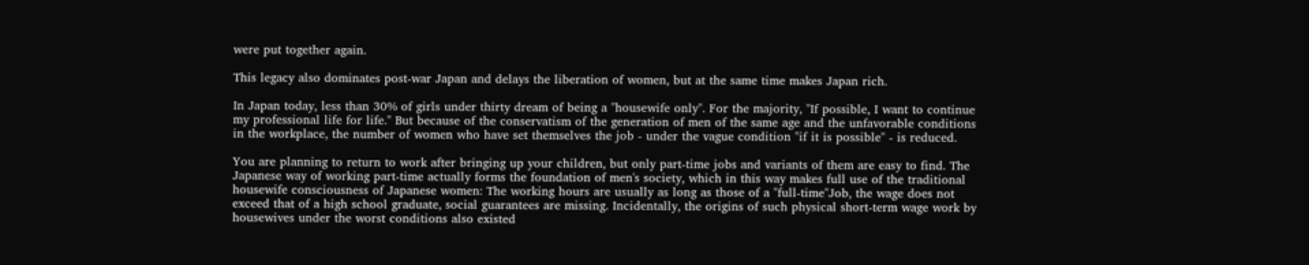were put together again.

This legacy also dominates post-war Japan and delays the liberation of women, but at the same time makes Japan rich.

In Japan today, less than 30% of girls under thirty dream of being a "housewife only". For the majority, "If possible, I want to continue my professional life for life." But because of the conservatism of the generation of men of the same age and the unfavorable conditions in the workplace, the number of women who have set themselves the job - under the vague condition "if it is possible" - is reduced.

You are planning to return to work after bringing up your children, but only part-time jobs and variants of them are easy to find. The Japanese way of working part-time actually forms the foundation of men's society, which in this way makes full use of the traditional housewife consciousness of Japanese women: The working hours are usually as long as those of a "full-time"Job, the wage does not exceed that of a high school graduate, social guarantees are missing. Incidentally, the origins of such physical short-term wage work by housewives under the worst conditions also existed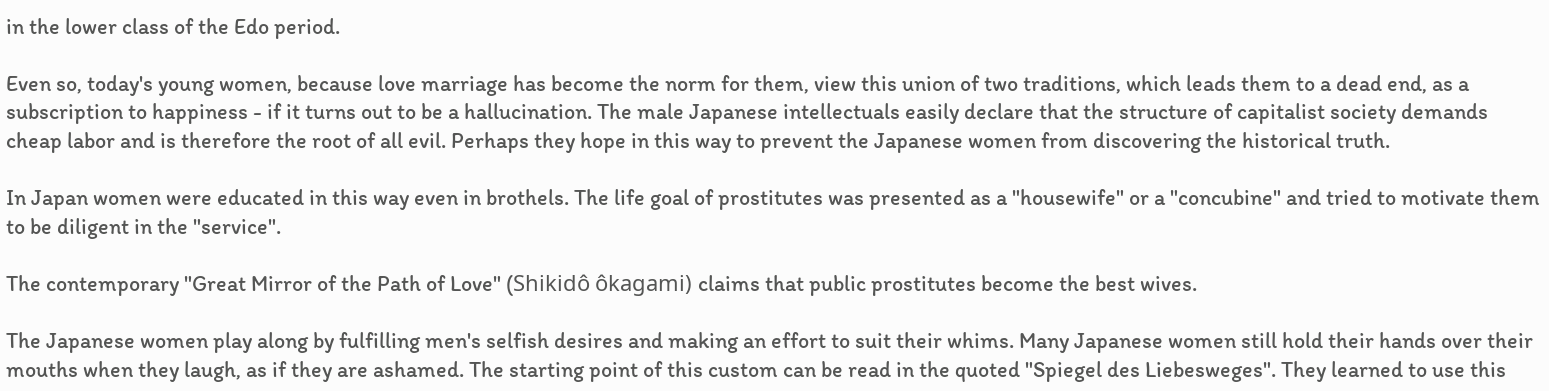in the lower class of the Edo period.

Even so, today's young women, because love marriage has become the norm for them, view this union of two traditions, which leads them to a dead end, as a subscription to happiness - if it turns out to be a hallucination. The male Japanese intellectuals easily declare that the structure of capitalist society demands cheap labor and is therefore the root of all evil. Perhaps they hope in this way to prevent the Japanese women from discovering the historical truth.

In Japan women were educated in this way even in brothels. The life goal of prostitutes was presented as a "housewife" or a "concubine" and tried to motivate them to be diligent in the "service".

The contemporary "Great Mirror of the Path of Love" (Shikidô ôkagami) claims that public prostitutes become the best wives.

The Japanese women play along by fulfilling men's selfish desires and making an effort to suit their whims. Many Japanese women still hold their hands over their mouths when they laugh, as if they are ashamed. The starting point of this custom can be read in the quoted "Spiegel des Liebesweges". They learned to use this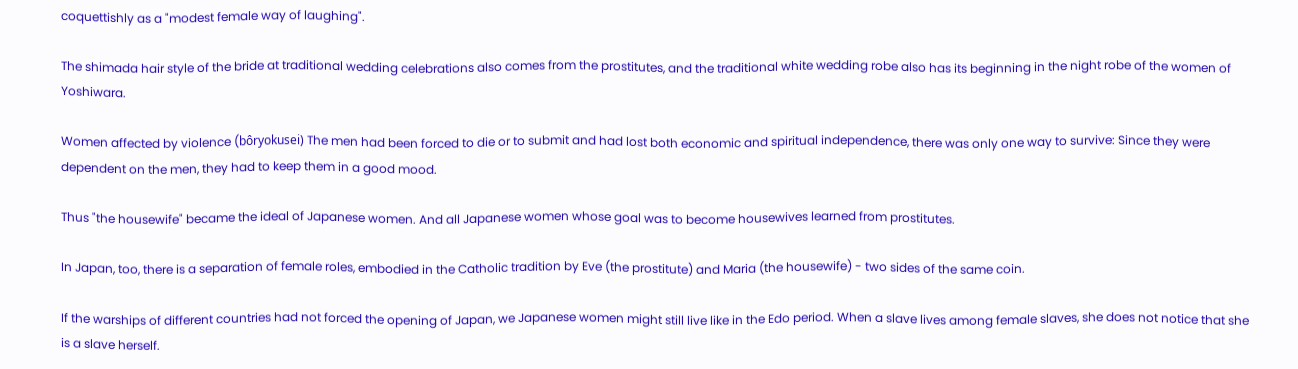coquettishly as a "modest female way of laughing".

The shimada hair style of the bride at traditional wedding celebrations also comes from the prostitutes, and the traditional white wedding robe also has its beginning in the night robe of the women of Yoshiwara.

Women affected by violence (bôryokusei) The men had been forced to die or to submit and had lost both economic and spiritual independence, there was only one way to survive: Since they were dependent on the men, they had to keep them in a good mood.

Thus "the housewife" became the ideal of Japanese women. And all Japanese women whose goal was to become housewives learned from prostitutes.

In Japan, too, there is a separation of female roles, embodied in the Catholic tradition by Eve (the prostitute) and Maria (the housewife) - two sides of the same coin.

If the warships of different countries had not forced the opening of Japan, we Japanese women might still live like in the Edo period. When a slave lives among female slaves, she does not notice that she is a slave herself.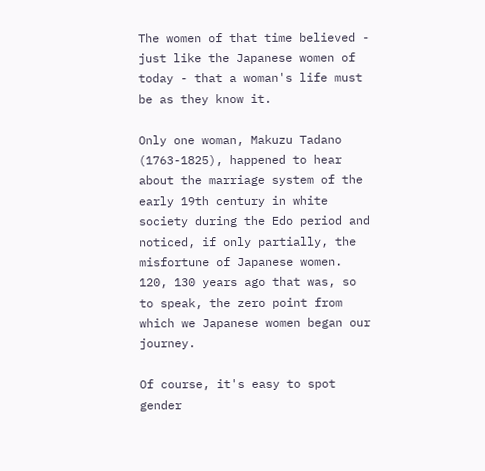The women of that time believed - just like the Japanese women of today - that a woman's life must be as they know it.

Only one woman, Makuzu Tadano (1763-1825), happened to hear about the marriage system of the early 19th century in white society during the Edo period and noticed, if only partially, the misfortune of Japanese women. 120, 130 years ago that was, so to speak, the zero point from which we Japanese women began our journey.

Of course, it's easy to spot gender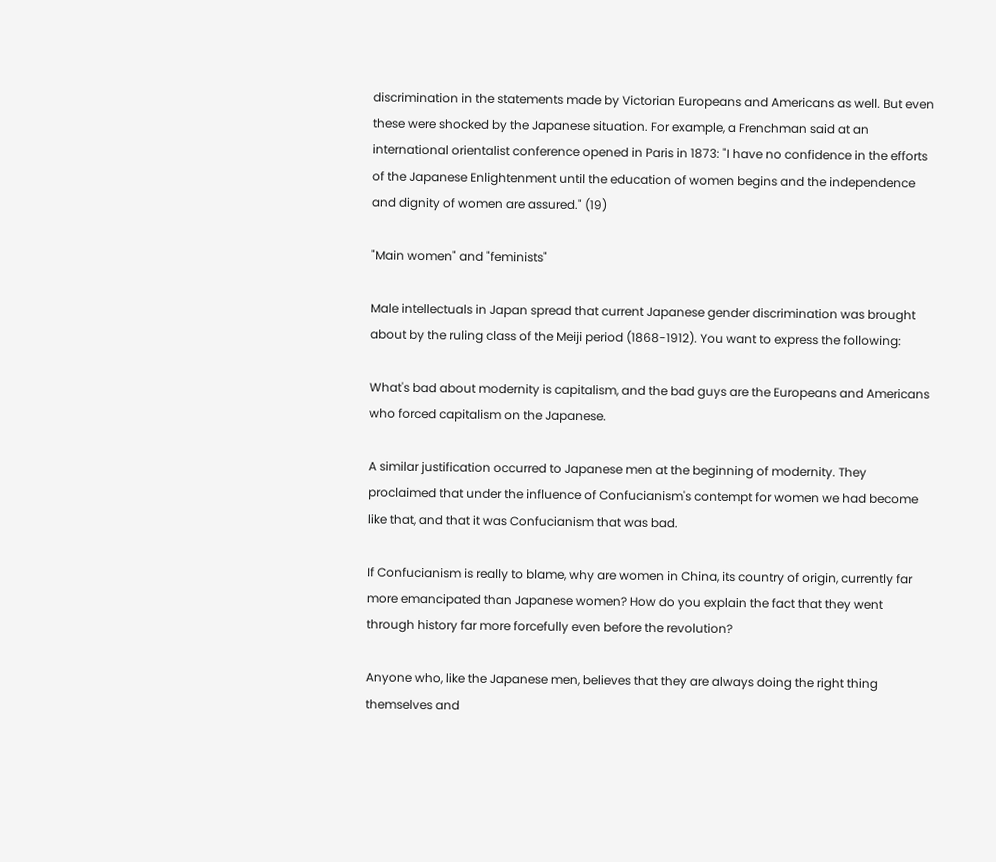discrimination in the statements made by Victorian Europeans and Americans as well. But even these were shocked by the Japanese situation. For example, a Frenchman said at an international orientalist conference opened in Paris in 1873: "I have no confidence in the efforts of the Japanese Enlightenment until the education of women begins and the independence and dignity of women are assured." (19)

"Main women" and "feminists"

Male intellectuals in Japan spread that current Japanese gender discrimination was brought about by the ruling class of the Meiji period (1868-1912). You want to express the following:

What's bad about modernity is capitalism, and the bad guys are the Europeans and Americans who forced capitalism on the Japanese.

A similar justification occurred to Japanese men at the beginning of modernity. They proclaimed that under the influence of Confucianism's contempt for women we had become like that, and that it was Confucianism that was bad.

If Confucianism is really to blame, why are women in China, its country of origin, currently far more emancipated than Japanese women? How do you explain the fact that they went through history far more forcefully even before the revolution?

Anyone who, like the Japanese men, believes that they are always doing the right thing themselves and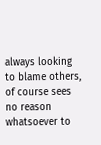always looking to blame others, of course sees no reason whatsoever to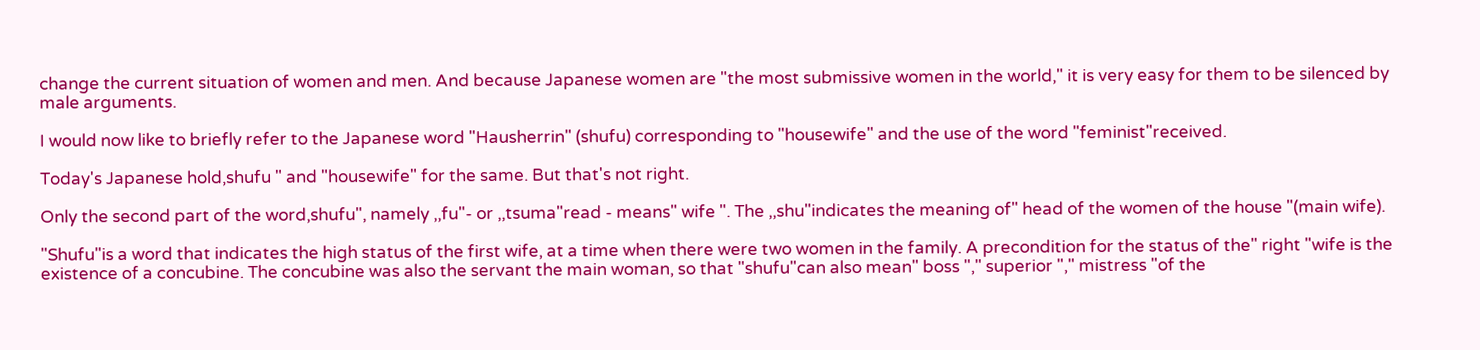change the current situation of women and men. And because Japanese women are "the most submissive women in the world," it is very easy for them to be silenced by male arguments.

I would now like to briefly refer to the Japanese word "Hausherrin" (shufu) corresponding to "housewife" and the use of the word "feminist"received.

Today's Japanese hold,shufu " and "housewife" for the same. But that's not right.

Only the second part of the word,shufu", namely ,,fu"- or ,,tsuma"read - means" wife ". The ,,shu"indicates the meaning of" head of the women of the house "(main wife).

"Shufu"is a word that indicates the high status of the first wife, at a time when there were two women in the family. A precondition for the status of the" right "wife is the existence of a concubine. The concubine was also the servant the main woman, so that "shufu"can also mean" boss "," superior "," mistress "of the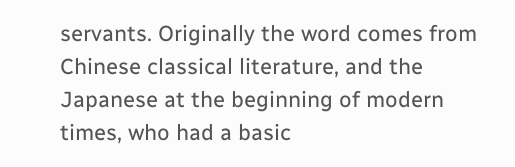servants. Originally the word comes from Chinese classical literature, and the Japanese at the beginning of modern times, who had a basic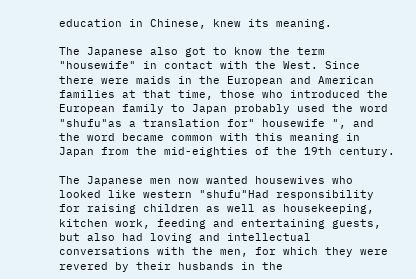education in Chinese, knew its meaning.

The Japanese also got to know the term "housewife" in contact with the West. Since there were maids in the European and American families at that time, those who introduced the European family to Japan probably used the word "shufu"as a translation for" housewife ", and the word became common with this meaning in Japan from the mid-eighties of the 19th century.

The Japanese men now wanted housewives who looked like western "shufu"Had responsibility for raising children as well as housekeeping, kitchen work, feeding and entertaining guests, but also had loving and intellectual conversations with the men, for which they were revered by their husbands in the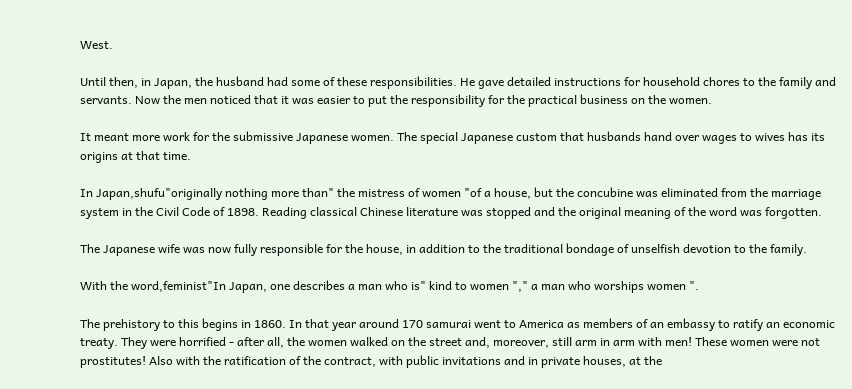West.

Until then, in Japan, the husband had some of these responsibilities. He gave detailed instructions for household chores to the family and servants. Now the men noticed that it was easier to put the responsibility for the practical business on the women.

It meant more work for the submissive Japanese women. The special Japanese custom that husbands hand over wages to wives has its origins at that time.

In Japan,shufu"originally nothing more than" the mistress of women "of a house, but the concubine was eliminated from the marriage system in the Civil Code of 1898. Reading classical Chinese literature was stopped and the original meaning of the word was forgotten.

The Japanese wife was now fully responsible for the house, in addition to the traditional bondage of unselfish devotion to the family.

With the word,feminist"In Japan, one describes a man who is" kind to women "," a man who worships women ".

The prehistory to this begins in 1860. In that year around 170 samurai went to America as members of an embassy to ratify an economic treaty. They were horrified - after all, the women walked on the street and, moreover, still arm in arm with men! These women were not prostitutes! Also with the ratification of the contract, with public invitations and in private houses, at the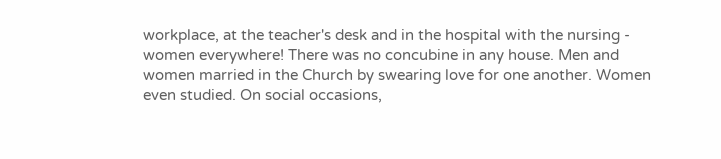workplace, at the teacher's desk and in the hospital with the nursing - women everywhere! There was no concubine in any house. Men and women married in the Church by swearing love for one another. Women even studied. On social occasions,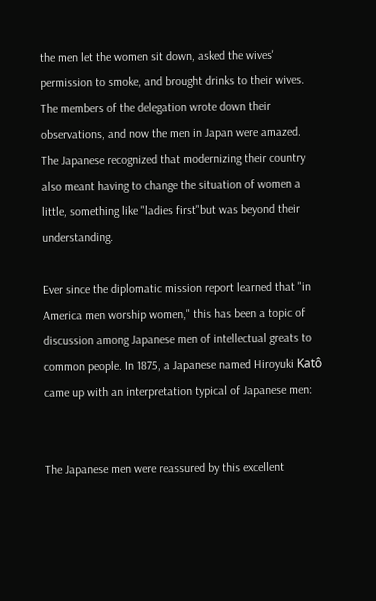the men let the women sit down, asked the wives' permission to smoke, and brought drinks to their wives. The members of the delegation wrote down their observations, and now the men in Japan were amazed. The Japanese recognized that modernizing their country also meant having to change the situation of women a little, something like "ladies first"but was beyond their understanding.

Ever since the diplomatic mission report learned that "in America men worship women," this has been a topic of discussion among Japanese men of intellectual greats to common people. In 1875, a Japanese named Hiroyuki Katô came up with an interpretation typical of Japanese men:


The Japanese men were reassured by this excellent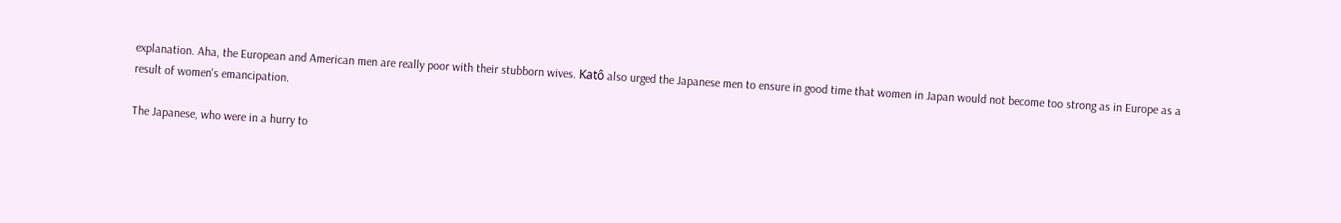explanation. Aha, the European and American men are really poor with their stubborn wives. Katô also urged the Japanese men to ensure in good time that women in Japan would not become too strong as in Europe as a result of women's emancipation.

The Japanese, who were in a hurry to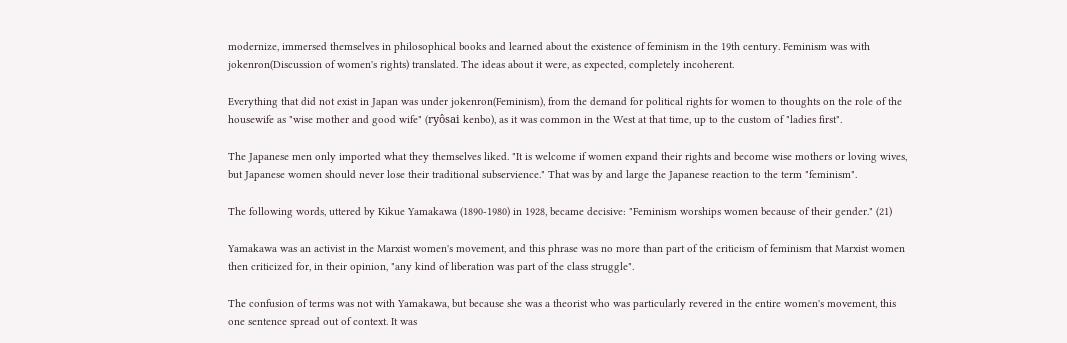modernize, immersed themselves in philosophical books and learned about the existence of feminism in the 19th century. Feminism was with jokenron(Discussion of women's rights) translated. The ideas about it were, as expected, completely incoherent.

Everything that did not exist in Japan was under jokenron(Feminism), from the demand for political rights for women to thoughts on the role of the housewife as "wise mother and good wife" (ryôsai kenbo), as it was common in the West at that time, up to the custom of "ladies first".

The Japanese men only imported what they themselves liked. "It is welcome if women expand their rights and become wise mothers or loving wives, but Japanese women should never lose their traditional subservience." That was by and large the Japanese reaction to the term "feminism".

The following words, uttered by Kikue Yamakawa (1890-1980) in 1928, became decisive: "Feminism worships women because of their gender." (21)

Yamakawa was an activist in the Marxist women's movement, and this phrase was no more than part of the criticism of feminism that Marxist women then criticized for, in their opinion, "any kind of liberation was part of the class struggle".

The confusion of terms was not with Yamakawa, but because she was a theorist who was particularly revered in the entire women's movement, this one sentence spread out of context. It was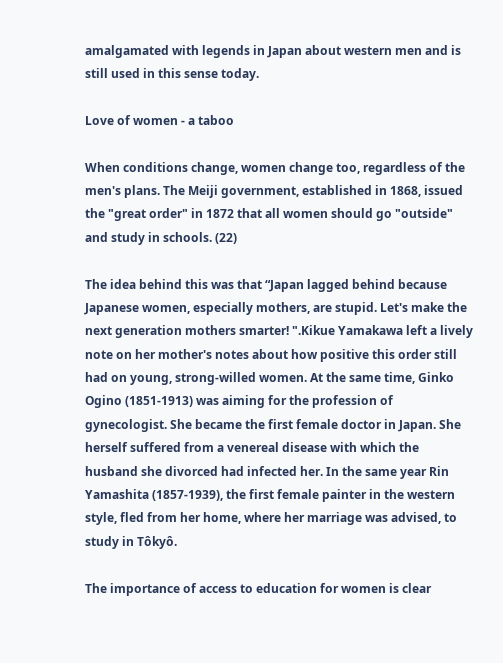amalgamated with legends in Japan about western men and is still used in this sense today.

Love of women - a taboo

When conditions change, women change too, regardless of the men's plans. The Meiji government, established in 1868, issued the "great order" in 1872 that all women should go "outside" and study in schools. (22)

The idea behind this was that “Japan lagged behind because Japanese women, especially mothers, are stupid. Let's make the next generation mothers smarter! ".Kikue Yamakawa left a lively note on her mother's notes about how positive this order still had on young, strong-willed women. At the same time, Ginko Ogino (1851-1913) was aiming for the profession of gynecologist. She became the first female doctor in Japan. She herself suffered from a venereal disease with which the husband she divorced had infected her. In the same year Rin Yamashita (1857-1939), the first female painter in the western style, fled from her home, where her marriage was advised, to study in Tôkyô.

The importance of access to education for women is clear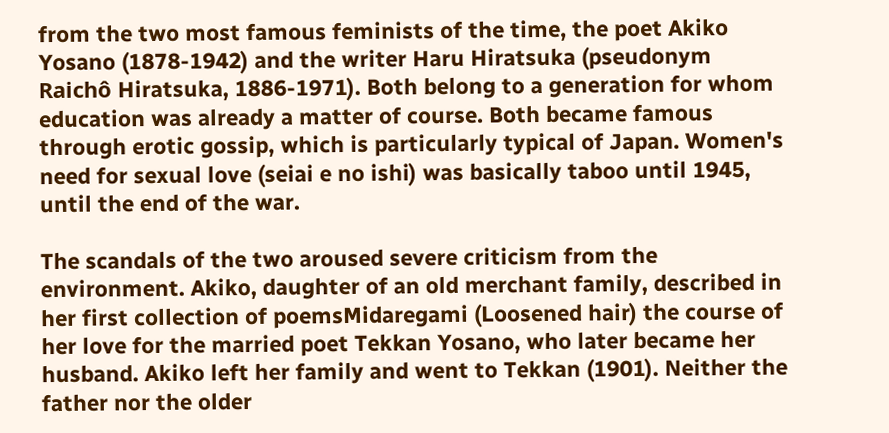from the two most famous feminists of the time, the poet Akiko Yosano (1878-1942) and the writer Haru Hiratsuka (pseudonym Raichô Hiratsuka, 1886-1971). Both belong to a generation for whom education was already a matter of course. Both became famous through erotic gossip, which is particularly typical of Japan. Women's need for sexual love (seiai e no ishi) was basically taboo until 1945, until the end of the war.

The scandals of the two aroused severe criticism from the environment. Akiko, daughter of an old merchant family, described in her first collection of poemsMidaregami (Loosened hair) the course of her love for the married poet Tekkan Yosano, who later became her husband. Akiko left her family and went to Tekkan (1901). Neither the father nor the older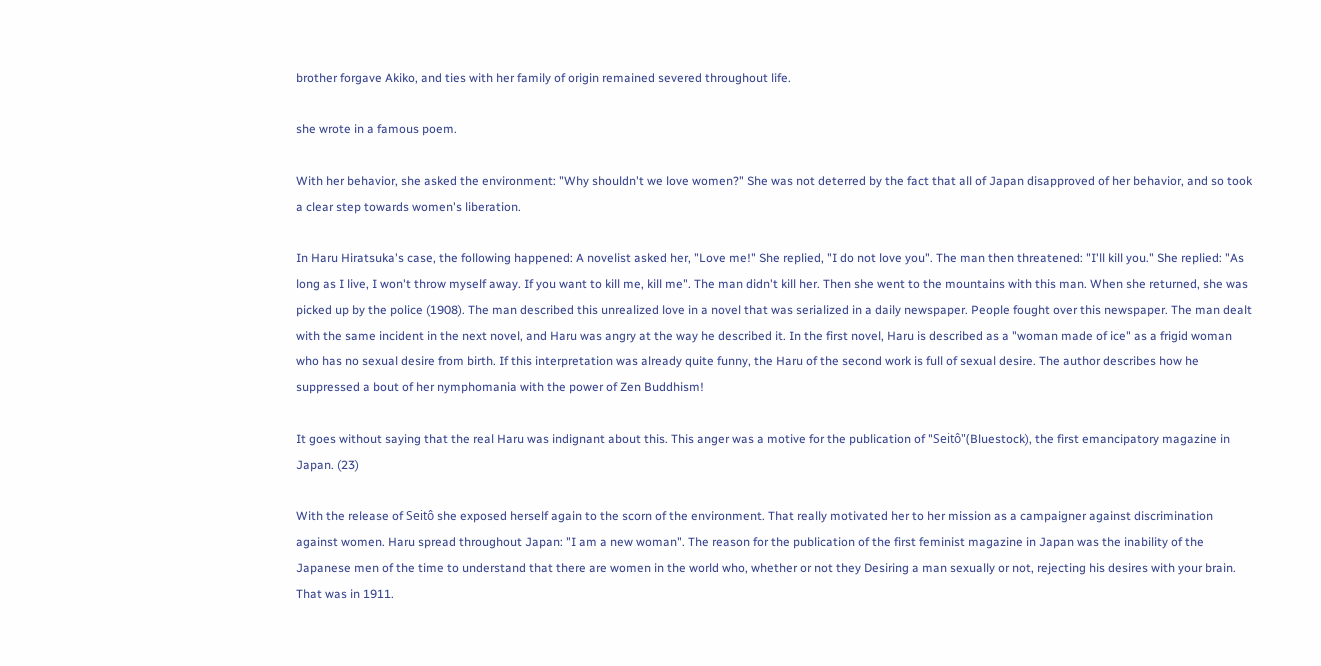brother forgave Akiko, and ties with her family of origin remained severed throughout life.

she wrote in a famous poem.

With her behavior, she asked the environment: "Why shouldn't we love women?" She was not deterred by the fact that all of Japan disapproved of her behavior, and so took a clear step towards women's liberation.

In Haru Hiratsuka's case, the following happened: A novelist asked her, "Love me!" She replied, "I do not love you". The man then threatened: "I'll kill you." She replied: "As long as I live, I won't throw myself away. If you want to kill me, kill me". The man didn't kill her. Then she went to the mountains with this man. When she returned, she was picked up by the police (1908). The man described this unrealized love in a novel that was serialized in a daily newspaper. People fought over this newspaper. The man dealt with the same incident in the next novel, and Haru was angry at the way he described it. In the first novel, Haru is described as a "woman made of ice" as a frigid woman who has no sexual desire from birth. If this interpretation was already quite funny, the Haru of the second work is full of sexual desire. The author describes how he suppressed a bout of her nymphomania with the power of Zen Buddhism!

It goes without saying that the real Haru was indignant about this. This anger was a motive for the publication of "Seitô"(Bluestock), the first emancipatory magazine in Japan. (23)

With the release of Seitô she exposed herself again to the scorn of the environment. That really motivated her to her mission as a campaigner against discrimination against women. Haru spread throughout Japan: "I am a new woman". The reason for the publication of the first feminist magazine in Japan was the inability of the Japanese men of the time to understand that there are women in the world who, whether or not they Desiring a man sexually or not, rejecting his desires with your brain. That was in 1911.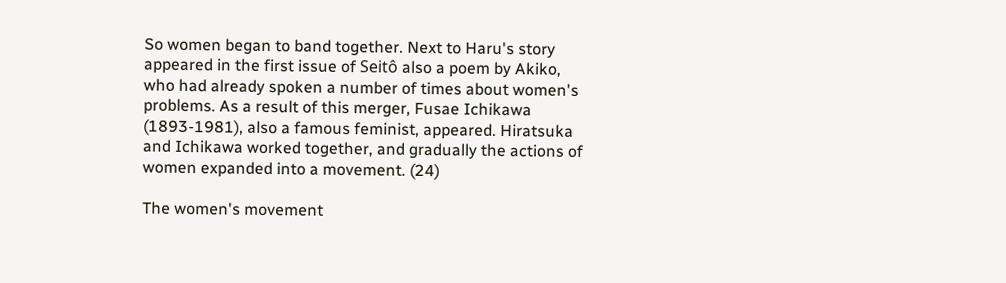So women began to band together. Next to Haru's story appeared in the first issue of Seitô also a poem by Akiko, who had already spoken a number of times about women's problems. As a result of this merger, Fusae Ichikawa (1893-1981), also a famous feminist, appeared. Hiratsuka and Ichikawa worked together, and gradually the actions of women expanded into a movement. (24)

The women's movement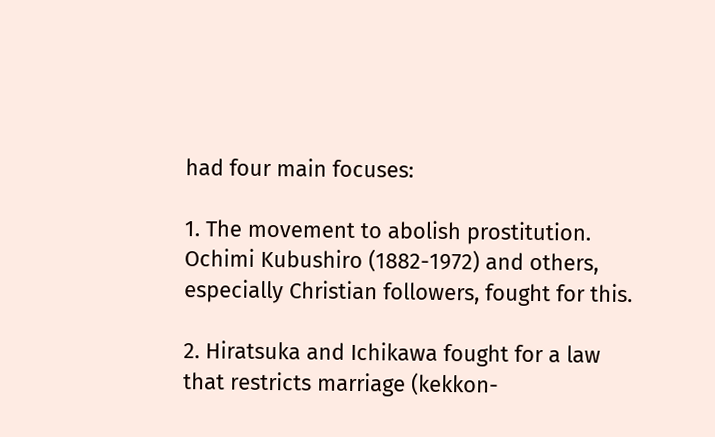had four main focuses:

1. The movement to abolish prostitution. Ochimi Kubushiro (1882-1972) and others, especially Christian followers, fought for this.

2. Hiratsuka and Ichikawa fought for a law that restricts marriage (kekkon-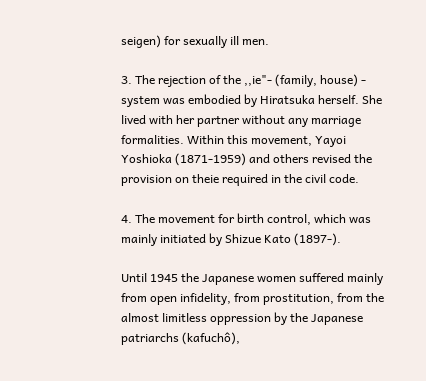seigen) for sexually ill men.

3. The rejection of the ,,ie"- (family, house) - system was embodied by Hiratsuka herself. She lived with her partner without any marriage formalities. Within this movement, Yayoi Yoshioka (1871-1959) and others revised the provision on theie required in the civil code.

4. The movement for birth control, which was mainly initiated by Shizue Kato (1897-).

Until 1945 the Japanese women suffered mainly from open infidelity, from prostitution, from the almost limitless oppression by the Japanese patriarchs (kafuchô),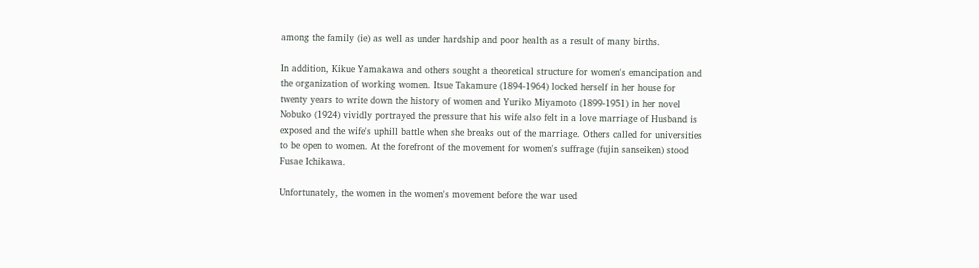among the family (ie) as well as under hardship and poor health as a result of many births.

In addition, Kikue Yamakawa and others sought a theoretical structure for women's emancipation and the organization of working women. Itsue Takamure (1894-1964) locked herself in her house for twenty years to write down the history of women and Yuriko Miyamoto (1899-1951) in her novel Nobuko (1924) vividly portrayed the pressure that his wife also felt in a love marriage of Husband is exposed and the wife's uphill battle when she breaks out of the marriage. Others called for universities to be open to women. At the forefront of the movement for women's suffrage (fujin sanseiken) stood Fusae Ichikawa.

Unfortunately, the women in the women's movement before the war used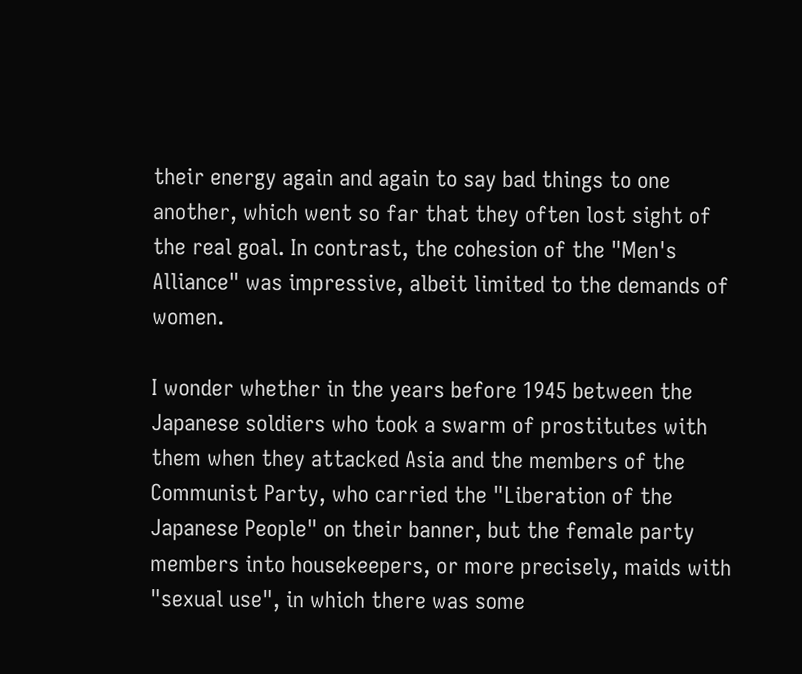their energy again and again to say bad things to one another, which went so far that they often lost sight of the real goal. In contrast, the cohesion of the "Men's Alliance" was impressive, albeit limited to the demands of women.

I wonder whether in the years before 1945 between the Japanese soldiers who took a swarm of prostitutes with them when they attacked Asia and the members of the Communist Party, who carried the "Liberation of the Japanese People" on their banner, but the female party members into housekeepers, or more precisely, maids with "sexual use", in which there was some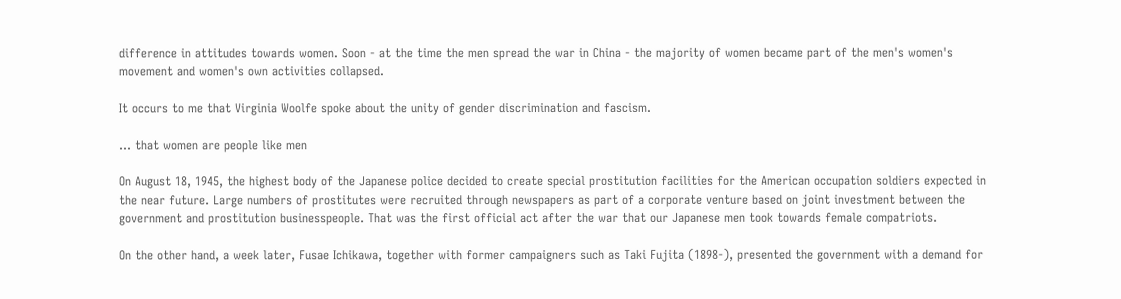difference in attitudes towards women. Soon - at the time the men spread the war in China - the majority of women became part of the men's women's movement and women's own activities collapsed.

It occurs to me that Virginia Woolfe spoke about the unity of gender discrimination and fascism.

... that women are people like men

On August 18, 1945, the highest body of the Japanese police decided to create special prostitution facilities for the American occupation soldiers expected in the near future. Large numbers of prostitutes were recruited through newspapers as part of a corporate venture based on joint investment between the government and prostitution businesspeople. That was the first official act after the war that our Japanese men took towards female compatriots.

On the other hand, a week later, Fusae Ichikawa, together with former campaigners such as Taki Fujita (1898-), presented the government with a demand for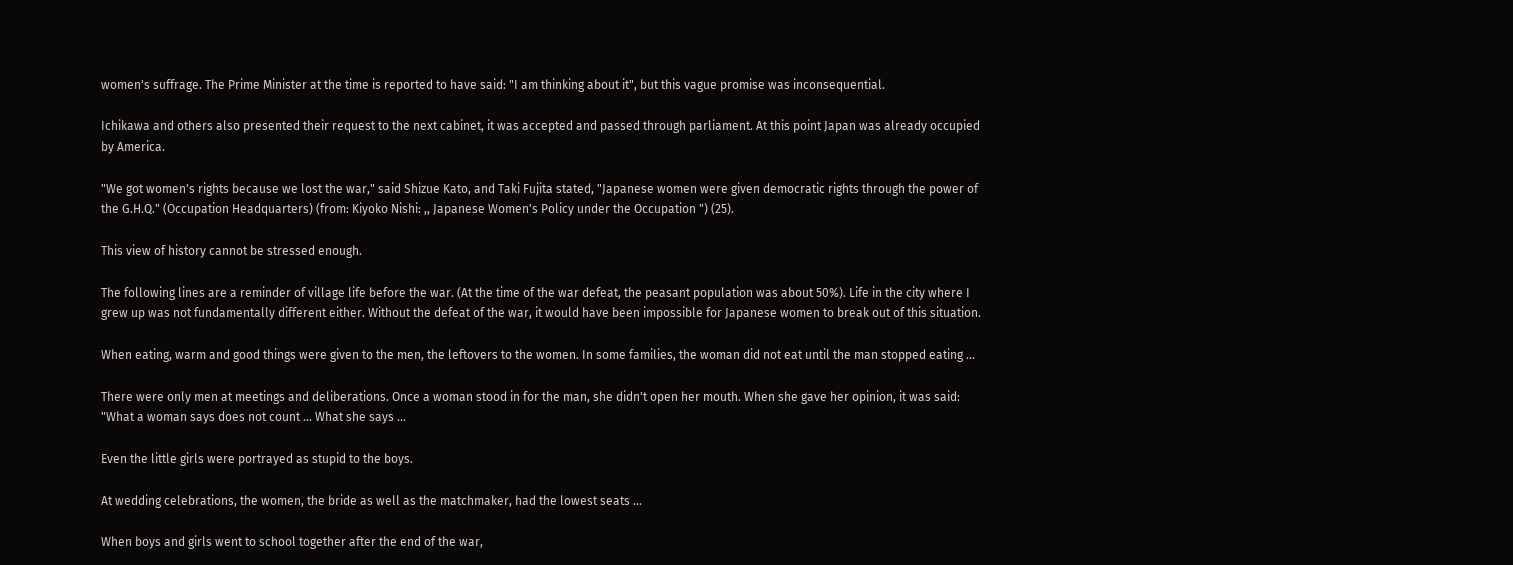women's suffrage. The Prime Minister at the time is reported to have said: "I am thinking about it", but this vague promise was inconsequential.

Ichikawa and others also presented their request to the next cabinet, it was accepted and passed through parliament. At this point Japan was already occupied by America.

"We got women's rights because we lost the war," said Shizue Kato, and Taki Fujita stated, "Japanese women were given democratic rights through the power of the G.H.Q." (Occupation Headquarters) (from: Kiyoko Nishi: ,, Japanese Women's Policy under the Occupation ") (25).

This view of history cannot be stressed enough.

The following lines are a reminder of village life before the war. (At the time of the war defeat, the peasant population was about 50%). Life in the city where I grew up was not fundamentally different either. Without the defeat of the war, it would have been impossible for Japanese women to break out of this situation.

When eating, warm and good things were given to the men, the leftovers to the women. In some families, the woman did not eat until the man stopped eating ...

There were only men at meetings and deliberations. Once a woman stood in for the man, she didn't open her mouth. When she gave her opinion, it was said: "What a woman says does not count ... What she says ...

Even the little girls were portrayed as stupid to the boys.

At wedding celebrations, the women, the bride as well as the matchmaker, had the lowest seats ...

When boys and girls went to school together after the end of the war,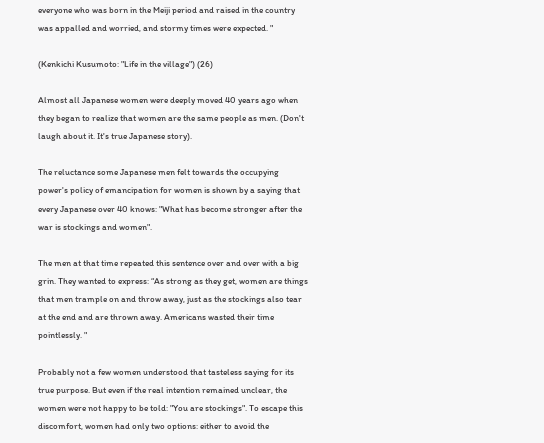everyone who was born in the Meiji period and raised in the country was appalled and worried, and stormy times were expected. "

(Kenkichi Kusumoto: "Life in the village") (26)

Almost all Japanese women were deeply moved 40 years ago when they began to realize that women are the same people as men. (Don't laugh about it. It's true Japanese story).

The reluctance some Japanese men felt towards the occupying power's policy of emancipation for women is shown by a saying that every Japanese over 40 knows: "What has become stronger after the war is stockings and women".

The men at that time repeated this sentence over and over with a big grin. They wanted to express: “As strong as they get, women are things that men trample on and throw away, just as the stockings also tear at the end and are thrown away. Americans wasted their time pointlessly. "

Probably not a few women understood that tasteless saying for its true purpose. But even if the real intention remained unclear, the women were not happy to be told: "You are stockings". To escape this discomfort, women had only two options: either to avoid the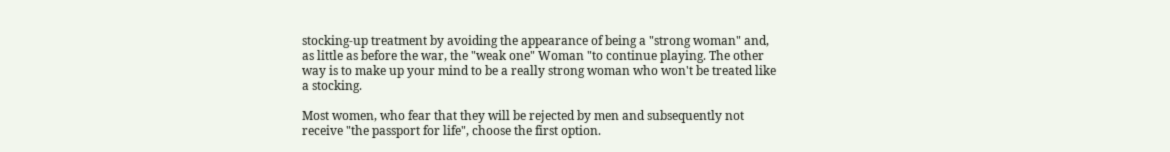stocking-up treatment by avoiding the appearance of being a "strong woman" and, as little as before the war, the "weak one" Woman "to continue playing. The other way is to make up your mind to be a really strong woman who won't be treated like a stocking.

Most women, who fear that they will be rejected by men and subsequently not receive "the passport for life", choose the first option.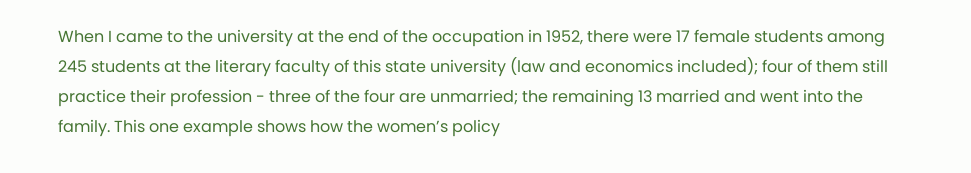When I came to the university at the end of the occupation in 1952, there were 17 female students among 245 students at the literary faculty of this state university (law and economics included); four of them still practice their profession - three of the four are unmarried; the remaining 13 married and went into the family. This one example shows how the women’s policy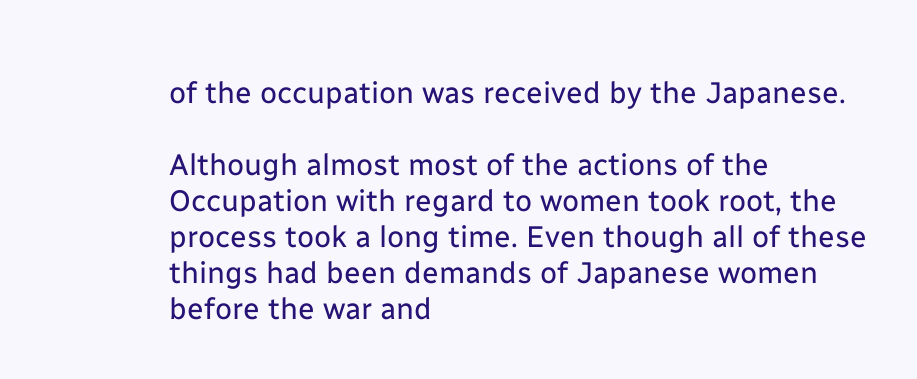of the occupation was received by the Japanese.

Although almost most of the actions of the Occupation with regard to women took root, the process took a long time. Even though all of these things had been demands of Japanese women before the war and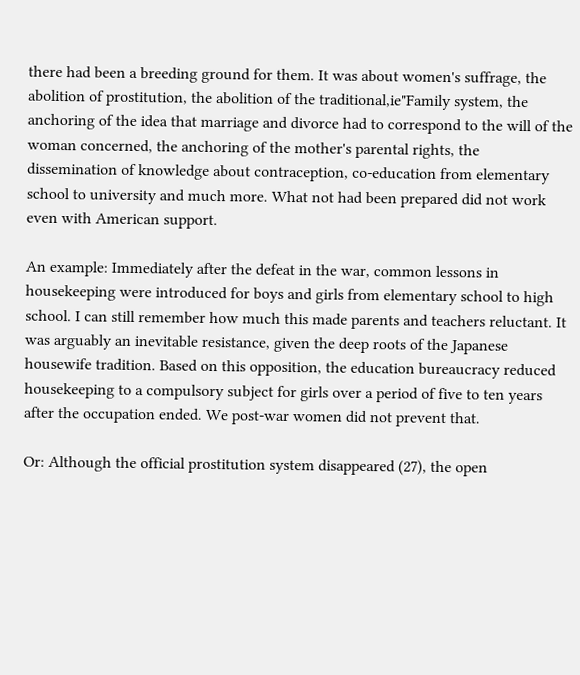there had been a breeding ground for them. It was about women's suffrage, the abolition of prostitution, the abolition of the traditional,ie"Family system, the anchoring of the idea that marriage and divorce had to correspond to the will of the woman concerned, the anchoring of the mother's parental rights, the dissemination of knowledge about contraception, co-education from elementary school to university and much more. What not had been prepared did not work even with American support.

An example: Immediately after the defeat in the war, common lessons in housekeeping were introduced for boys and girls from elementary school to high school. I can still remember how much this made parents and teachers reluctant. It was arguably an inevitable resistance, given the deep roots of the Japanese housewife tradition. Based on this opposition, the education bureaucracy reduced housekeeping to a compulsory subject for girls over a period of five to ten years after the occupation ended. We post-war women did not prevent that.

Or: Although the official prostitution system disappeared (27), the open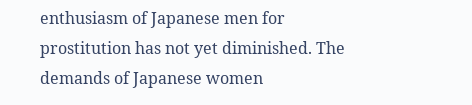enthusiasm of Japanese men for prostitution has not yet diminished. The demands of Japanese women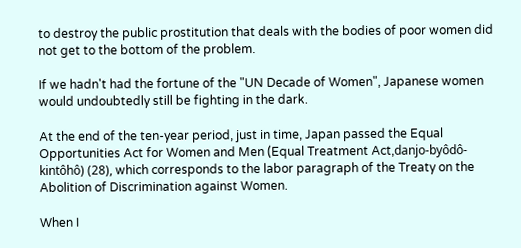to destroy the public prostitution that deals with the bodies of poor women did not get to the bottom of the problem.

If we hadn't had the fortune of the "UN Decade of Women", Japanese women would undoubtedly still be fighting in the dark.

At the end of the ten-year period, just in time, Japan passed the Equal Opportunities Act for Women and Men (Equal Treatment Act,danjo-byôdô-kintôhô) (28), which corresponds to the labor paragraph of the Treaty on the Abolition of Discrimination against Women.

When I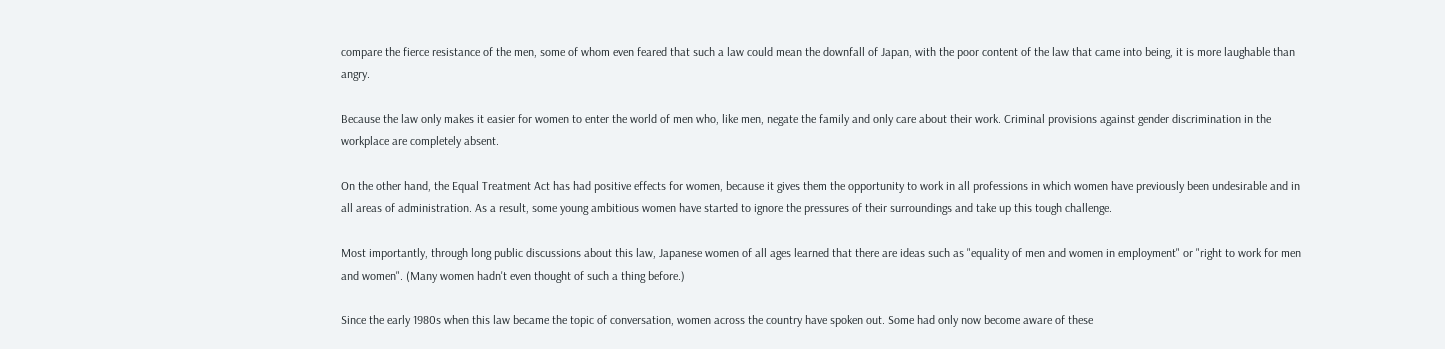compare the fierce resistance of the men, some of whom even feared that such a law could mean the downfall of Japan, with the poor content of the law that came into being, it is more laughable than angry.

Because the law only makes it easier for women to enter the world of men who, like men, negate the family and only care about their work. Criminal provisions against gender discrimination in the workplace are completely absent.

On the other hand, the Equal Treatment Act has had positive effects for women, because it gives them the opportunity to work in all professions in which women have previously been undesirable and in all areas of administration. As a result, some young ambitious women have started to ignore the pressures of their surroundings and take up this tough challenge.

Most importantly, through long public discussions about this law, Japanese women of all ages learned that there are ideas such as "equality of men and women in employment" or "right to work for men and women". (Many women hadn't even thought of such a thing before.)

Since the early 1980s when this law became the topic of conversation, women across the country have spoken out. Some had only now become aware of these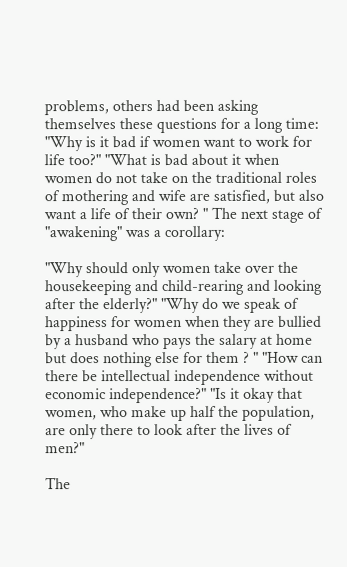problems, others had been asking themselves these questions for a long time: "Why is it bad if women want to work for life too?" "What is bad about it when women do not take on the traditional roles of mothering and wife are satisfied, but also want a life of their own? " The next stage of "awakening" was a corollary:

"Why should only women take over the housekeeping and child-rearing and looking after the elderly?" "Why do we speak of happiness for women when they are bullied by a husband who pays the salary at home but does nothing else for them ? " "How can there be intellectual independence without economic independence?" "Is it okay that women, who make up half the population, are only there to look after the lives of men?"

The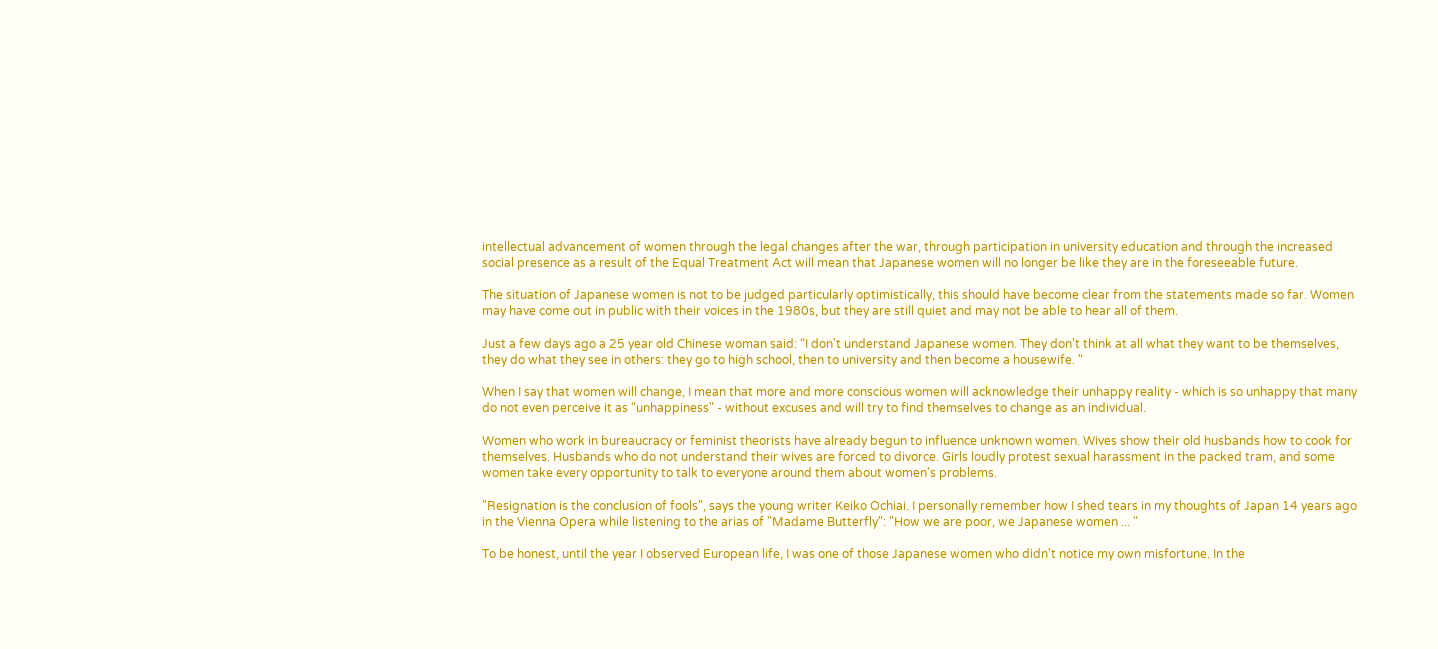intellectual advancement of women through the legal changes after the war, through participation in university education and through the increased social presence as a result of the Equal Treatment Act will mean that Japanese women will no longer be like they are in the foreseeable future.

The situation of Japanese women is not to be judged particularly optimistically, this should have become clear from the statements made so far. Women may have come out in public with their voices in the 1980s, but they are still quiet and may not be able to hear all of them.

Just a few days ago a 25 year old Chinese woman said: “I don't understand Japanese women. They don't think at all what they want to be themselves, they do what they see in others: they go to high school, then to university and then become a housewife. "

When I say that women will change, I mean that more and more conscious women will acknowledge their unhappy reality - which is so unhappy that many do not even perceive it as "unhappiness" - without excuses and will try to find themselves to change as an individual.

Women who work in bureaucracy or feminist theorists have already begun to influence unknown women. Wives show their old husbands how to cook for themselves. Husbands who do not understand their wives are forced to divorce. Girls loudly protest sexual harassment in the packed tram, and some women take every opportunity to talk to everyone around them about women's problems.

"Resignation is the conclusion of fools", says the young writer Keiko Ochiai. I personally remember how I shed tears in my thoughts of Japan 14 years ago in the Vienna Opera while listening to the arias of "Madame Butterfly": "How we are poor, we Japanese women ... "

To be honest, until the year I observed European life, I was one of those Japanese women who didn't notice my own misfortune. In the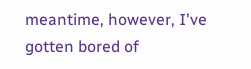meantime, however, I've gotten bored of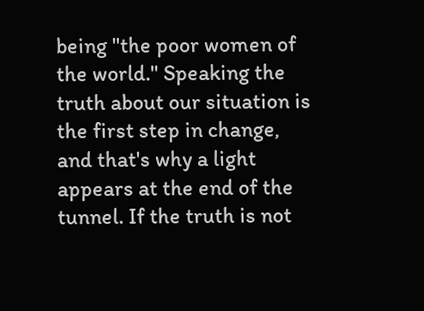being "the poor women of the world." Speaking the truth about our situation is the first step in change, and that's why a light appears at the end of the tunnel. If the truth is not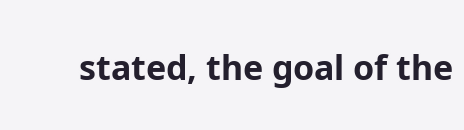stated, the goal of the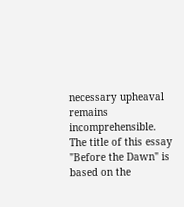necessary upheaval remains incomprehensible. The title of this essay "Before the Dawn" is based on the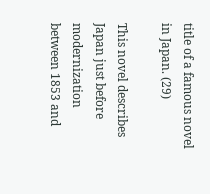title of a famous novel in Japan. (29)

This novel describes Japan just before modernization between 1853 and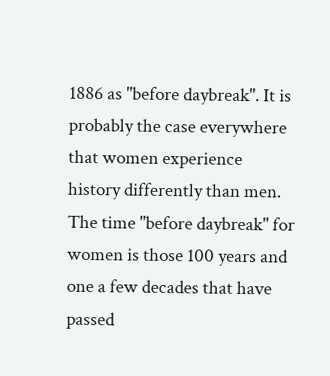1886 as "before daybreak". It is probably the case everywhere that women experience history differently than men. The time "before daybreak" for women is those 100 years and one a few decades that have passed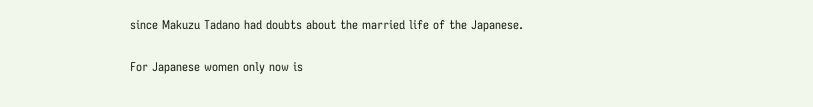since Makuzu Tadano had doubts about the married life of the Japanese.

For Japanese women only now is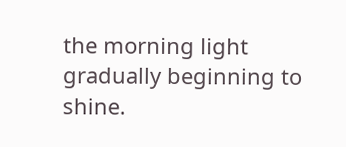the morning light gradually beginning to shine.